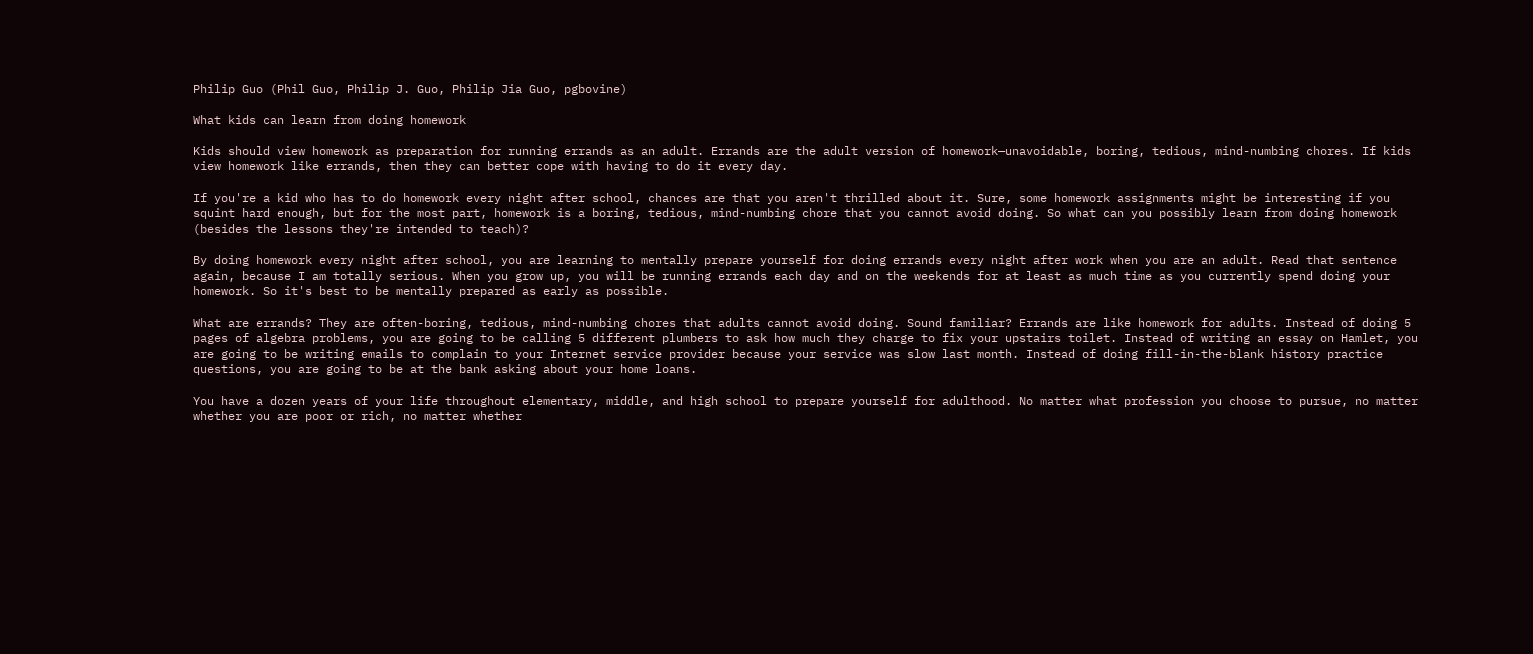Philip Guo (Phil Guo, Philip J. Guo, Philip Jia Guo, pgbovine)

What kids can learn from doing homework

Kids should view homework as preparation for running errands as an adult. Errands are the adult version of homework—unavoidable, boring, tedious, mind-numbing chores. If kids view homework like errands, then they can better cope with having to do it every day.

If you're a kid who has to do homework every night after school, chances are that you aren't thrilled about it. Sure, some homework assignments might be interesting if you squint hard enough, but for the most part, homework is a boring, tedious, mind-numbing chore that you cannot avoid doing. So what can you possibly learn from doing homework (besides the lessons they're intended to teach)?

By doing homework every night after school, you are learning to mentally prepare yourself for doing errands every night after work when you are an adult. Read that sentence again, because I am totally serious. When you grow up, you will be running errands each day and on the weekends for at least as much time as you currently spend doing your homework. So it's best to be mentally prepared as early as possible.

What are errands? They are often-boring, tedious, mind-numbing chores that adults cannot avoid doing. Sound familiar? Errands are like homework for adults. Instead of doing 5 pages of algebra problems, you are going to be calling 5 different plumbers to ask how much they charge to fix your upstairs toilet. Instead of writing an essay on Hamlet, you are going to be writing emails to complain to your Internet service provider because your service was slow last month. Instead of doing fill-in-the-blank history practice questions, you are going to be at the bank asking about your home loans.

You have a dozen years of your life throughout elementary, middle, and high school to prepare yourself for adulthood. No matter what profession you choose to pursue, no matter whether you are poor or rich, no matter whether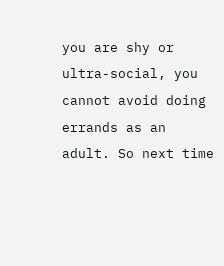you are shy or ultra-social, you cannot avoid doing errands as an adult. So next time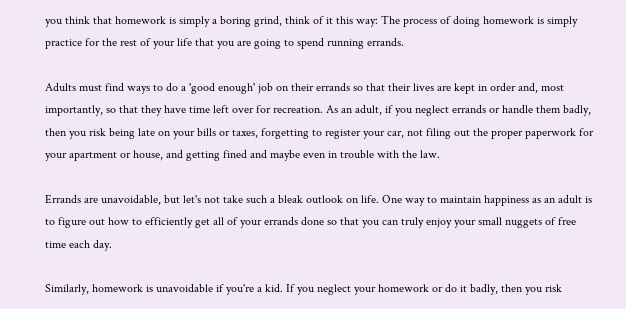you think that homework is simply a boring grind, think of it this way: The process of doing homework is simply practice for the rest of your life that you are going to spend running errands.

Adults must find ways to do a 'good enough' job on their errands so that their lives are kept in order and, most importantly, so that they have time left over for recreation. As an adult, if you neglect errands or handle them badly, then you risk being late on your bills or taxes, forgetting to register your car, not filing out the proper paperwork for your apartment or house, and getting fined and maybe even in trouble with the law.

Errands are unavoidable, but let's not take such a bleak outlook on life. One way to maintain happiness as an adult is to figure out how to efficiently get all of your errands done so that you can truly enjoy your small nuggets of free time each day.

Similarly, homework is unavoidable if you're a kid. If you neglect your homework or do it badly, then you risk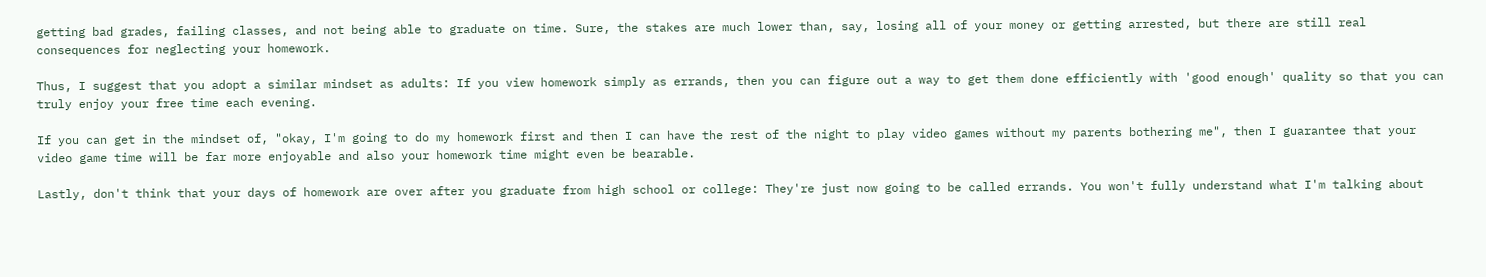getting bad grades, failing classes, and not being able to graduate on time. Sure, the stakes are much lower than, say, losing all of your money or getting arrested, but there are still real consequences for neglecting your homework.

Thus, I suggest that you adopt a similar mindset as adults: If you view homework simply as errands, then you can figure out a way to get them done efficiently with 'good enough' quality so that you can truly enjoy your free time each evening.

If you can get in the mindset of, "okay, I'm going to do my homework first and then I can have the rest of the night to play video games without my parents bothering me", then I guarantee that your video game time will be far more enjoyable and also your homework time might even be bearable.

Lastly, don't think that your days of homework are over after you graduate from high school or college: They're just now going to be called errands. You won't fully understand what I'm talking about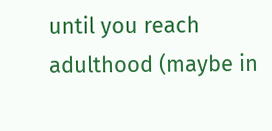until you reach adulthood (maybe in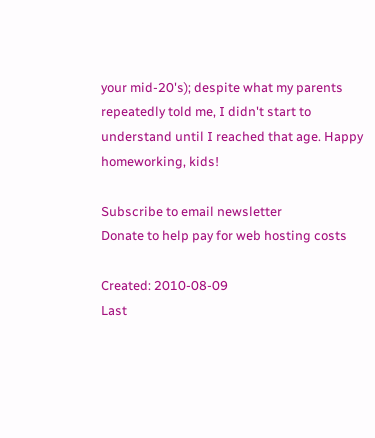your mid-20's); despite what my parents repeatedly told me, I didn't start to understand until I reached that age. Happy homeworking, kids!

Subscribe to email newsletter
Donate to help pay for web hosting costs

Created: 2010-08-09
Last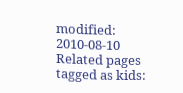modified: 2010-08-10
Related pages tagged as kids: